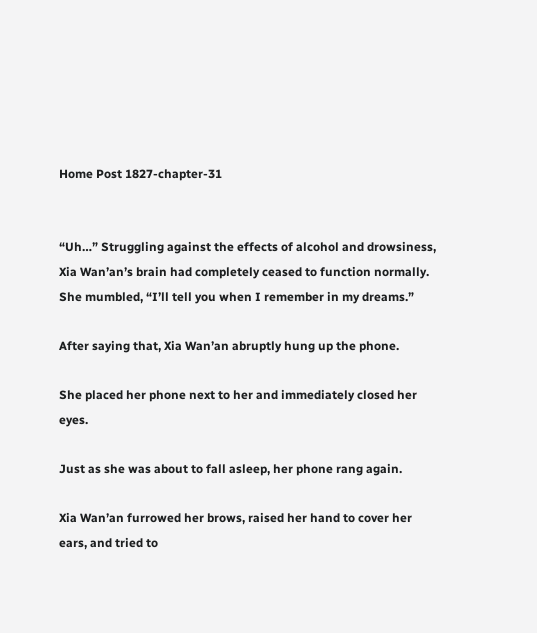Home Post 1827-chapter-31


“Uh…” Struggling against the effects of alcohol and drowsiness, Xia Wan’an’s brain had completely ceased to function normally. She mumbled, “I’ll tell you when I remember in my dreams.”

After saying that, Xia Wan’an abruptly hung up the phone.

She placed her phone next to her and immediately closed her eyes.

Just as she was about to fall asleep, her phone rang again.

Xia Wan’an furrowed her brows, raised her hand to cover her ears, and tried to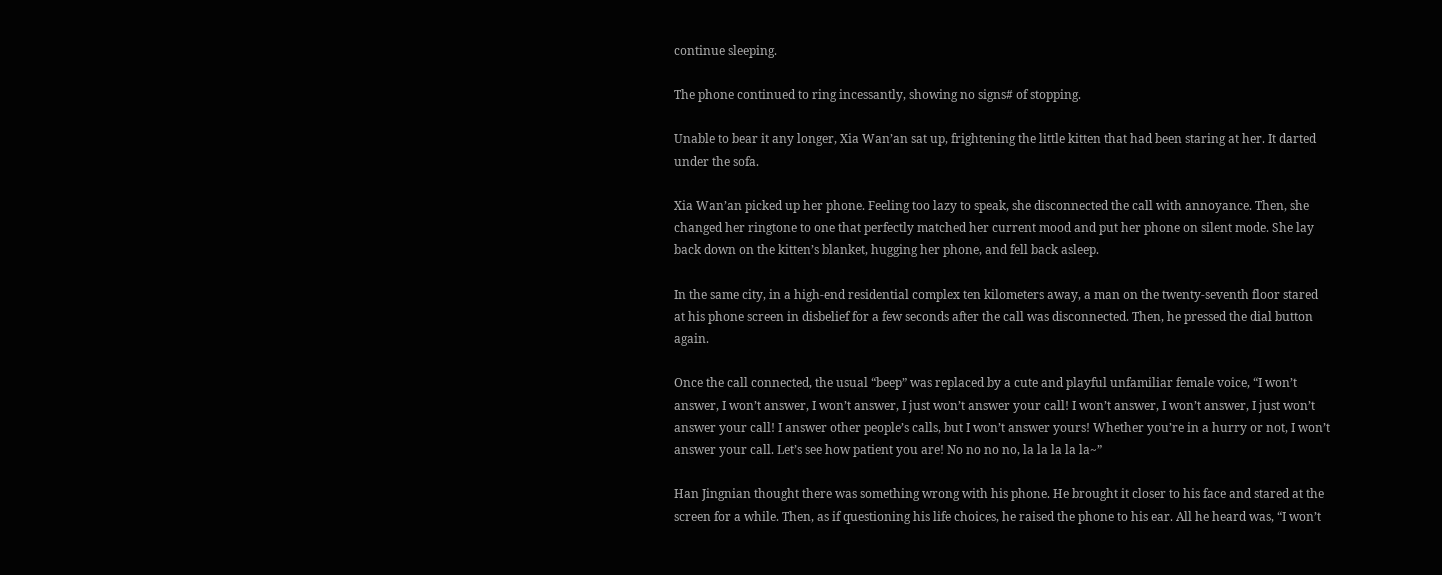continue sleeping.

The phone continued to ring incessantly, showing no signs# of stopping.

Unable to bear it any longer, Xia Wan’an sat up, frightening the little kitten that had been staring at her. It darted under the sofa.

Xia Wan’an picked up her phone. Feeling too lazy to speak, she disconnected the call with annoyance. Then, she changed her ringtone to one that perfectly matched her current mood and put her phone on silent mode. She lay back down on the kitten’s blanket, hugging her phone, and fell back asleep.

In the same city, in a high-end residential complex ten kilometers away, a man on the twenty-seventh floor stared at his phone screen in disbelief for a few seconds after the call was disconnected. Then, he pressed the dial button again.

Once the call connected, the usual “beep” was replaced by a cute and playful unfamiliar female voice, “I won’t answer, I won’t answer, I won’t answer, I just won’t answer your call! I won’t answer, I won’t answer, I just won’t answer your call! I answer other people’s calls, but I won’t answer yours! Whether you’re in a hurry or not, I won’t answer your call. Let’s see how patient you are! No no no no, la la la la la~”

Han Jingnian thought there was something wrong with his phone. He brought it closer to his face and stared at the screen for a while. Then, as if questioning his life choices, he raised the phone to his ear. All he heard was, “I won’t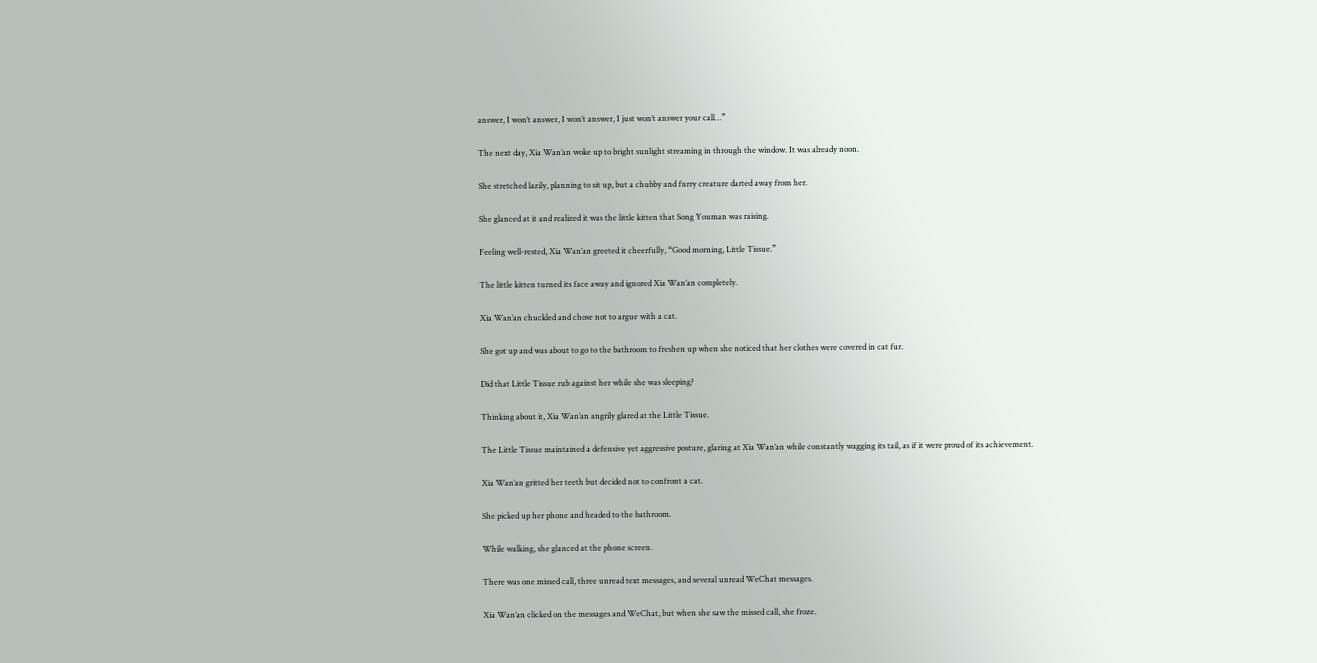answer, I won’t answer, I won’t answer, I just won’t answer your call…”

The next day, Xia Wan’an woke up to bright sunlight streaming in through the window. It was already noon.

She stretched lazily, planning to sit up, but a chubby and furry creature darted away from her.

She glanced at it and realized it was the little kitten that Song Youman was raising.

Feeling well-rested, Xia Wan’an greeted it cheerfully, “Good morning, Little Tissue.”

The little kitten turned its face away and ignored Xia Wan’an completely.

Xia Wan’an chuckled and chose not to argue with a cat.

She got up and was about to go to the bathroom to freshen up when she noticed that her clothes were covered in cat fur.

Did that Little Tissue rub against her while she was sleeping?

Thinking about it, Xia Wan’an angrily glared at the Little Tissue.

The Little Tissue maintained a defensive yet aggressive posture, glaring at Xia Wan’an while constantly wagging its tail, as if it were proud of its achievement.

Xia Wan’an gritted her teeth but decided not to confront a cat.

She picked up her phone and headed to the bathroom.

While walking, she glanced at the phone screen.

There was one missed call, three unread text messages, and several unread WeChat messages.

Xia Wan’an clicked on the messages and WeChat, but when she saw the missed call, she froze.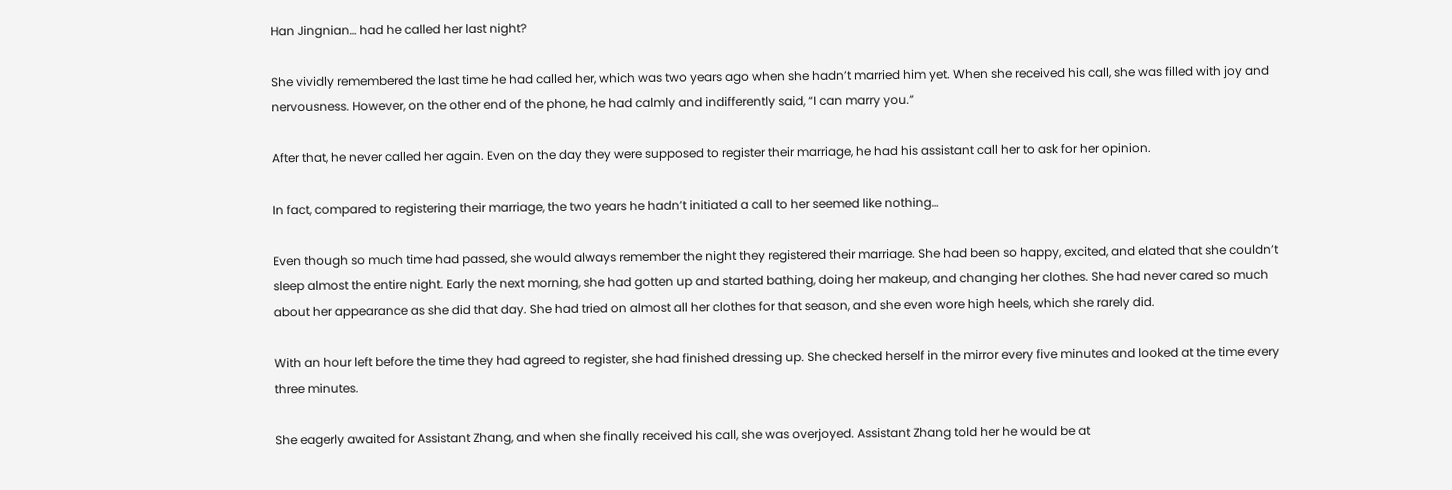Han Jingnian… had he called her last night?

She vividly remembered the last time he had called her, which was two years ago when she hadn’t married him yet. When she received his call, she was filled with joy and nervousness. However, on the other end of the phone, he had calmly and indifferently said, “I can marry you.”

After that, he never called her again. Even on the day they were supposed to register their marriage, he had his assistant call her to ask for her opinion.

In fact, compared to registering their marriage, the two years he hadn’t initiated a call to her seemed like nothing…

Even though so much time had passed, she would always remember the night they registered their marriage. She had been so happy, excited, and elated that she couldn’t sleep almost the entire night. Early the next morning, she had gotten up and started bathing, doing her makeup, and changing her clothes. She had never cared so much about her appearance as she did that day. She had tried on almost all her clothes for that season, and she even wore high heels, which she rarely did.

With an hour left before the time they had agreed to register, she had finished dressing up. She checked herself in the mirror every five minutes and looked at the time every three minutes.

She eagerly awaited for Assistant Zhang, and when she finally received his call, she was overjoyed. Assistant Zhang told her he would be at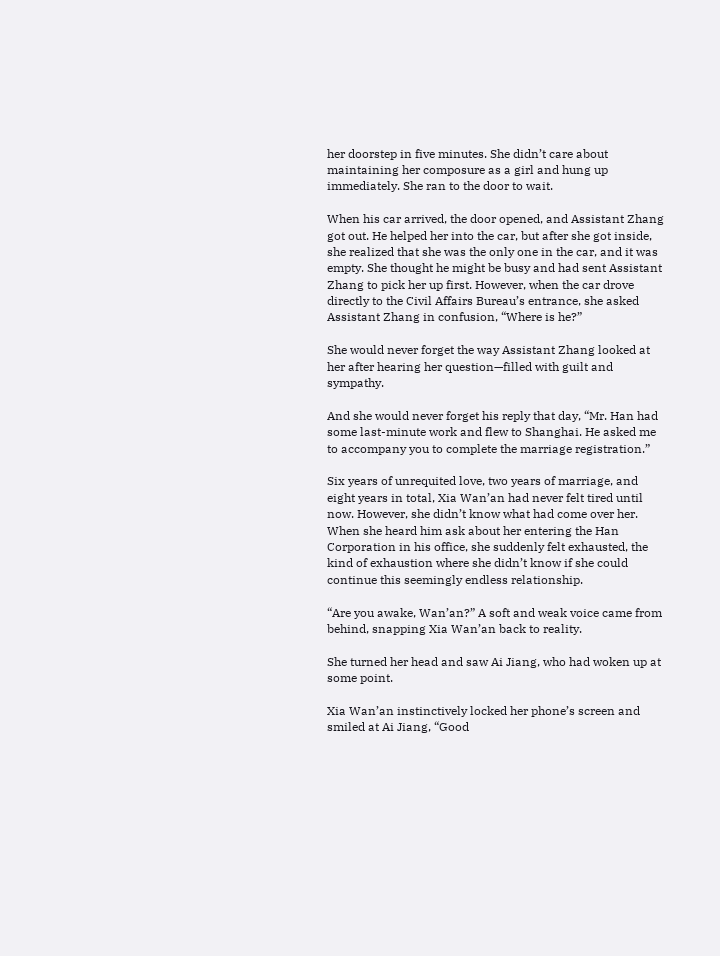her doorstep in five minutes. She didn’t care about maintaining her composure as a girl and hung up immediately. She ran to the door to wait.

When his car arrived, the door opened, and Assistant Zhang got out. He helped her into the car, but after she got inside, she realized that she was the only one in the car, and it was empty. She thought he might be busy and had sent Assistant Zhang to pick her up first. However, when the car drove directly to the Civil Affairs Bureau’s entrance, she asked Assistant Zhang in confusion, “Where is he?”

She would never forget the way Assistant Zhang looked at her after hearing her question—filled with guilt and sympathy.

And she would never forget his reply that day, “Mr. Han had some last-minute work and flew to Shanghai. He asked me to accompany you to complete the marriage registration.”

Six years of unrequited love, two years of marriage, and eight years in total, Xia Wan’an had never felt tired until now. However, she didn’t know what had come over her. When she heard him ask about her entering the Han Corporation in his office, she suddenly felt exhausted, the kind of exhaustion where she didn’t know if she could continue this seemingly endless relationship.

“Are you awake, Wan’an?” A soft and weak voice came from behind, snapping Xia Wan’an back to reality.

She turned her head and saw Ai Jiang, who had woken up at some point.

Xia Wan’an instinctively locked her phone’s screen and smiled at Ai Jiang, “Good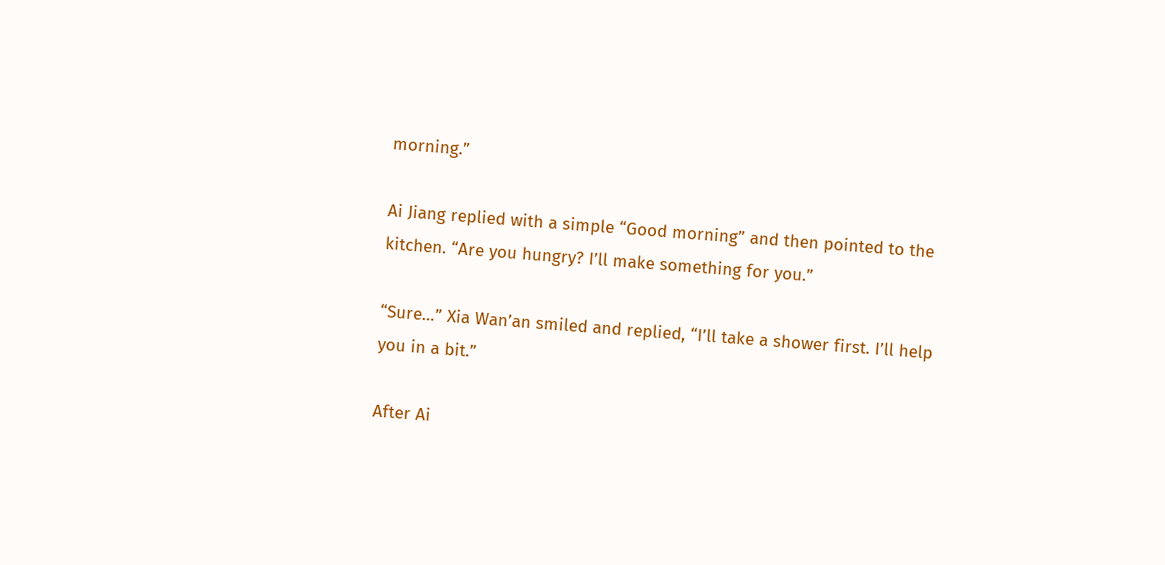morning.”

Ai Jiang replied with a simple “Good morning” and then pointed to the kitchen. “Are you hungry? I’ll make something for you.”

“Sure…” Xia Wan’an smiled and replied, “I’ll take a shower first. I’ll help you in a bit.”

After Ai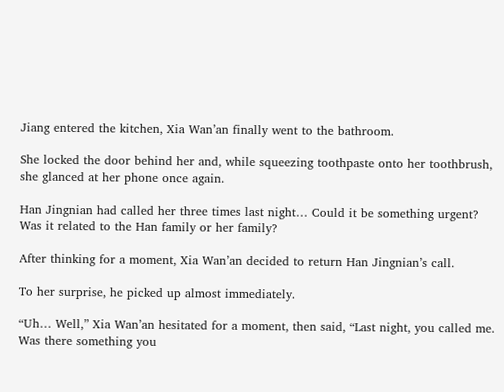Jiang entered the kitchen, Xia Wan’an finally went to the bathroom.

She locked the door behind her and, while squeezing toothpaste onto her toothbrush, she glanced at her phone once again.

Han Jingnian had called her three times last night… Could it be something urgent? Was it related to the Han family or her family?

After thinking for a moment, Xia Wan’an decided to return Han Jingnian’s call.

To her surprise, he picked up almost immediately.

“Uh… Well,” Xia Wan’an hesitated for a moment, then said, “Last night, you called me. Was there something you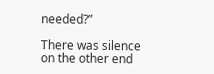needed?”

There was silence on the other end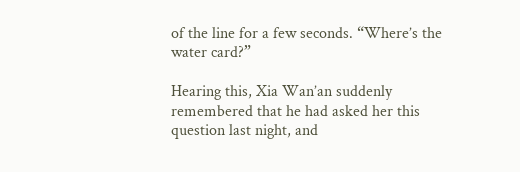of the line for a few seconds. “Where’s the water card?”

Hearing this, Xia Wan’an suddenly remembered that he had asked her this question last night, and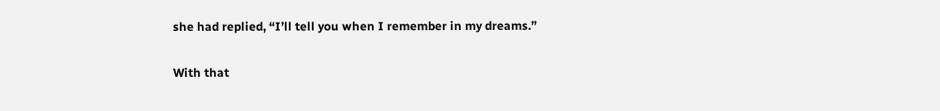she had replied, “I’ll tell you when I remember in my dreams.”

With that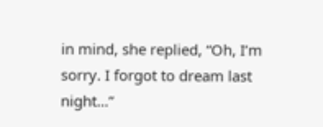in mind, she replied, “Oh, I’m sorry. I forgot to dream last night…”